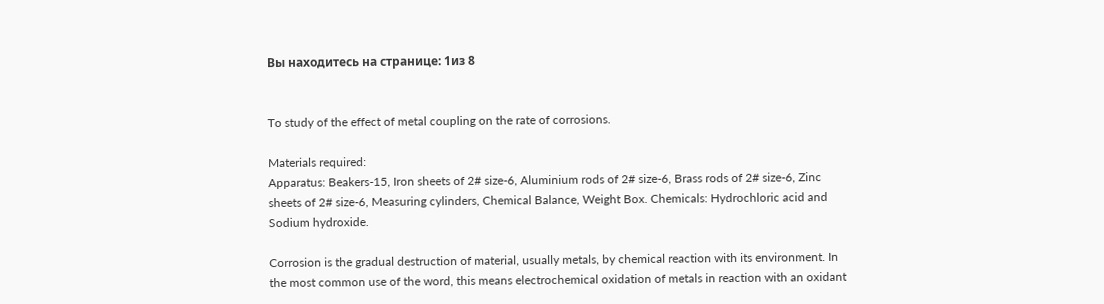Вы находитесь на странице: 1из 8


To study of the effect of metal coupling on the rate of corrosions.

Materials required:
Apparatus: Beakers-15, Iron sheets of 2# size-6, Aluminium rods of 2# size-6, Brass rods of 2# size-6, Zinc sheets of 2# size-6, Measuring cylinders, Chemical Balance, Weight Box. Chemicals: Hydrochloric acid and Sodium hydroxide.

Corrosion is the gradual destruction of material, usually metals, by chemical reaction with its environment. In the most common use of the word, this means electrochemical oxidation of metals in reaction with an oxidant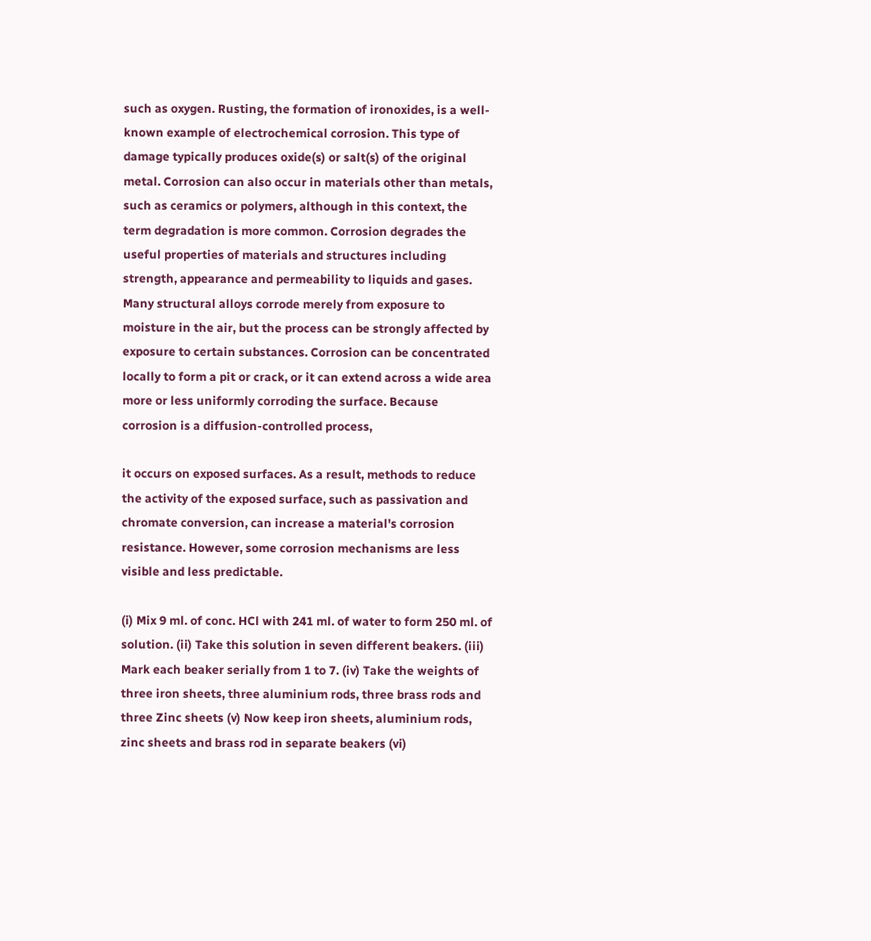such as oxygen. Rusting, the formation of ironoxides, is a well-known example of electrochemical corrosion. This type of damage typically produces oxide(s) or salt(s) of the original metal. Corrosion can also occur in materials other than metals, such as ceramics or polymers, although in this context, the term degradation is more common. Corrosion degrades the useful properties of materials and structures including strength, appearance and permeability to liquids and gases. Many structural alloys corrode merely from exposure to moisture in the air, but the process can be strongly affected by exposure to certain substances. Corrosion can be concentrated locally to form a pit or crack, or it can extend across a wide area more or less uniformly corroding the surface. Because corrosion is a diffusion-controlled process,

it occurs on exposed surfaces. As a result, methods to reduce the activity of the exposed surface, such as passivation and chromate conversion, can increase a material's corrosion resistance. However, some corrosion mechanisms are less visible and less predictable.

(i) Mix 9 ml. of conc. HCl with 241 ml. of water to form 250 ml. of solution. (ii) Take this solution in seven different beakers. (iii) Mark each beaker serially from 1 to 7. (iv) Take the weights of three iron sheets, three aluminium rods, three brass rods and three Zinc sheets (v) Now keep iron sheets, aluminium rods, zinc sheets and brass rod in separate beakers (vi)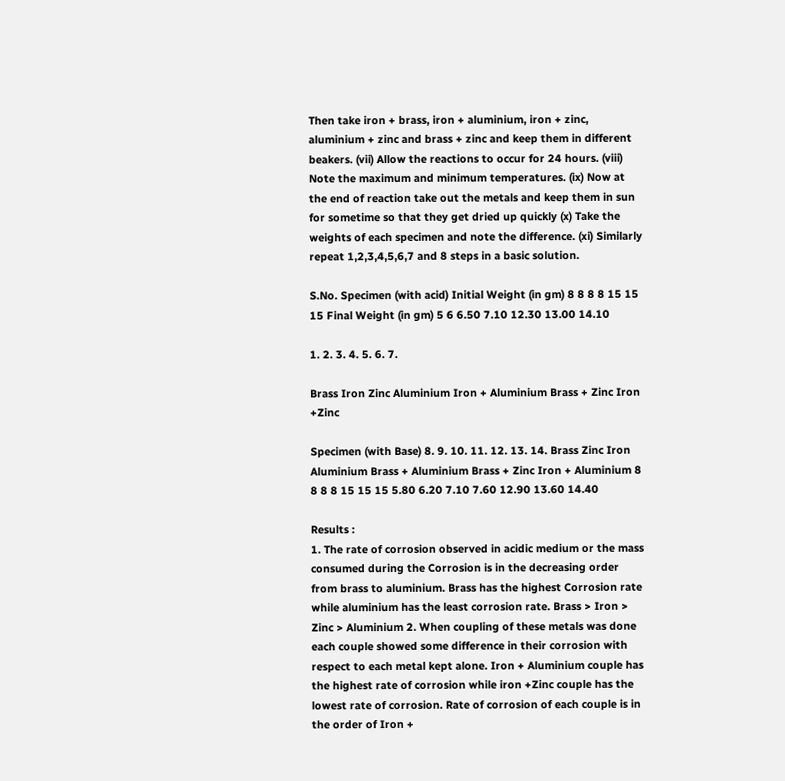Then take iron + brass, iron + aluminium, iron + zinc, aluminium + zinc and brass + zinc and keep them in different beakers. (vii) Allow the reactions to occur for 24 hours. (viii) Note the maximum and minimum temperatures. (ix) Now at the end of reaction take out the metals and keep them in sun for sometime so that they get dried up quickly (x) Take the weights of each specimen and note the difference. (xi) Similarly repeat 1,2,3,4,5,6,7 and 8 steps in a basic solution.

S.No. Specimen (with acid) Initial Weight (in gm) 8 8 8 8 15 15 15 Final Weight (in gm) 5 6 6.50 7.10 12.30 13.00 14.10

1. 2. 3. 4. 5. 6. 7.

Brass Iron Zinc Aluminium Iron + Aluminium Brass + Zinc Iron +Zinc

Specimen (with Base) 8. 9. 10. 11. 12. 13. 14. Brass Zinc Iron Aluminium Brass + Aluminium Brass + Zinc Iron + Aluminium 8 8 8 8 15 15 15 5.80 6.20 7.10 7.60 12.90 13.60 14.40

Results :
1. The rate of corrosion observed in acidic medium or the mass consumed during the Corrosion is in the decreasing order from brass to aluminium. Brass has the highest Corrosion rate while aluminium has the least corrosion rate. Brass > Iron > Zinc > Aluminium 2. When coupling of these metals was done each couple showed some difference in their corrosion with respect to each metal kept alone. Iron + Aluminium couple has the highest rate of corrosion while iron +Zinc couple has the lowest rate of corrosion. Rate of corrosion of each couple is in the order of Iron +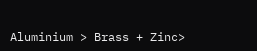Aluminium > Brass + Zinc>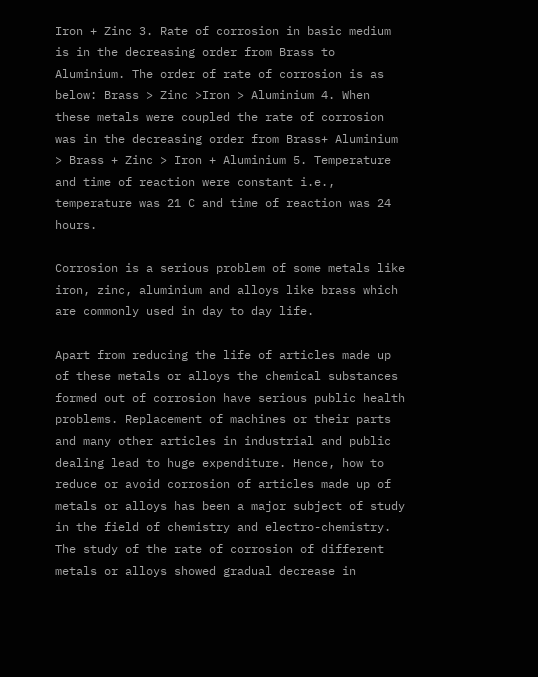Iron + Zinc 3. Rate of corrosion in basic medium is in the decreasing order from Brass to Aluminium. The order of rate of corrosion is as below: Brass > Zinc >Iron > Aluminium 4. When these metals were coupled the rate of corrosion was in the decreasing order from Brass+ Aluminium > Brass + Zinc > Iron + Aluminium 5. Temperature and time of reaction were constant i.e., temperature was 21 C and time of reaction was 24 hours.

Corrosion is a serious problem of some metals like iron, zinc, aluminium and alloys like brass which are commonly used in day to day life.

Apart from reducing the life of articles made up of these metals or alloys the chemical substances formed out of corrosion have serious public health problems. Replacement of machines or their parts and many other articles in industrial and public dealing lead to huge expenditure. Hence, how to reduce or avoid corrosion of articles made up of metals or alloys has been a major subject of study in the field of chemistry and electro-chemistry. The study of the rate of corrosion of different metals or alloys showed gradual decrease in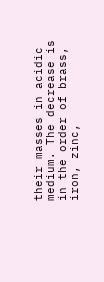their masses in acidic medium. The decrease is in the order of brass, iron, zinc,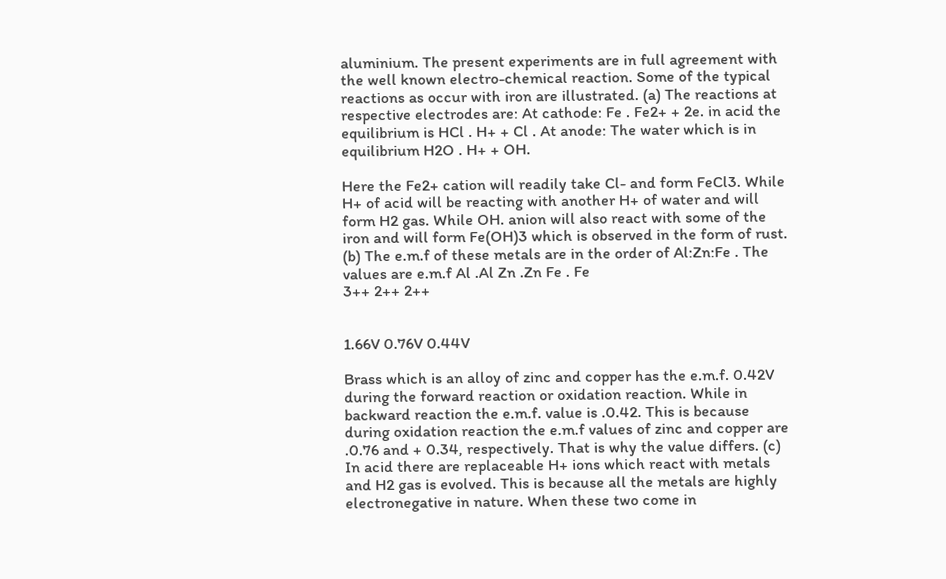aluminium. The present experiments are in full agreement with the well known electro-chemical reaction. Some of the typical reactions as occur with iron are illustrated. (a) The reactions at respective electrodes are: At cathode: Fe . Fe2+ + 2e. in acid the equilibrium is HCl . H+ + Cl . At anode: The water which is in equilibrium H2O . H+ + OH.

Here the Fe2+ cation will readily take Cl- and form FeCl3. While H+ of acid will be reacting with another H+ of water and will form H2 gas. While OH. anion will also react with some of the iron and will form Fe(OH)3 which is observed in the form of rust. (b) The e.m.f of these metals are in the order of Al:Zn:Fe . The values are e.m.f Al .Al Zn .Zn Fe . Fe
3++ 2++ 2++


1.66V 0.76V 0.44V

Brass which is an alloy of zinc and copper has the e.m.f. 0.42V during the forward reaction or oxidation reaction. While in backward reaction the e.m.f. value is .0.42. This is because during oxidation reaction the e.m.f values of zinc and copper are .0.76 and + 0.34, respectively. That is why the value differs. (c) In acid there are replaceable H+ ions which react with metals and H2 gas is evolved. This is because all the metals are highly electronegative in nature. When these two come in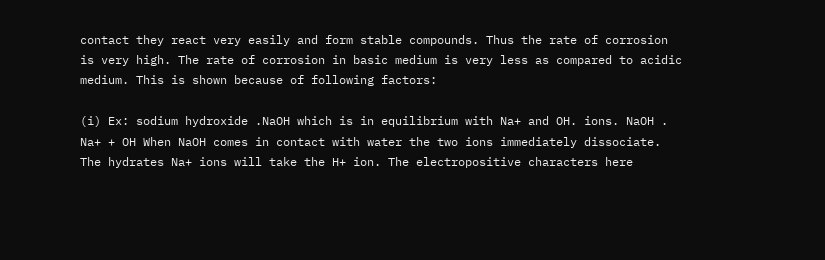contact they react very easily and form stable compounds. Thus the rate of corrosion is very high. The rate of corrosion in basic medium is very less as compared to acidic medium. This is shown because of following factors:

(i) Ex: sodium hydroxide .NaOH which is in equilibrium with Na+ and OH. ions. NaOH . Na+ + OH When NaOH comes in contact with water the two ions immediately dissociate. The hydrates Na+ ions will take the H+ ion. The electropositive characters here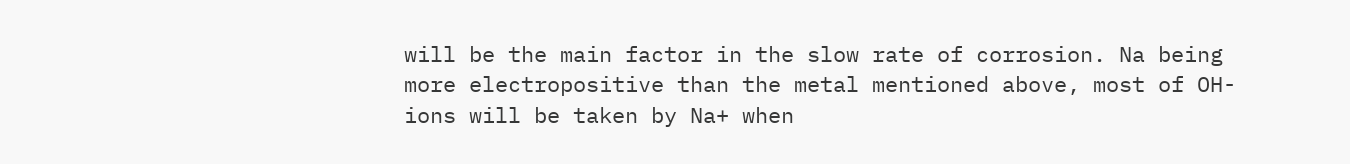will be the main factor in the slow rate of corrosion. Na being more electropositive than the metal mentioned above, most of OH- ions will be taken by Na+ when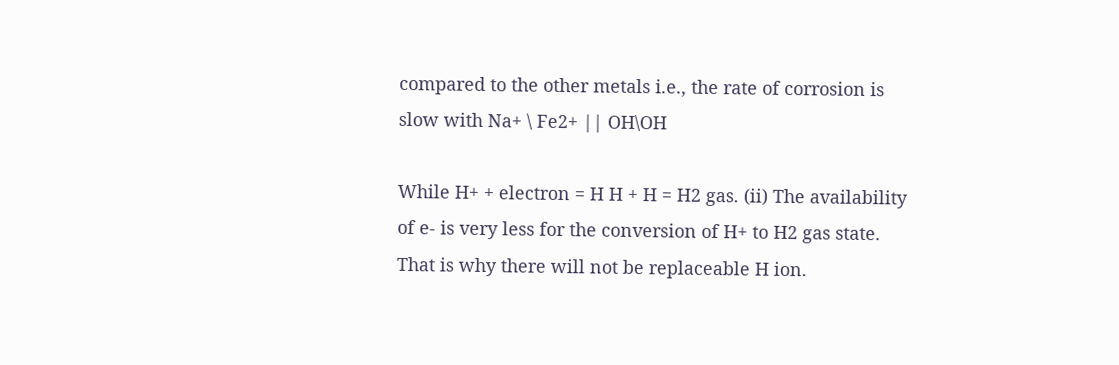compared to the other metals i.e., the rate of corrosion is slow with Na+ \ Fe2+ || OH\OH

While H+ + electron = H H + H = H2 gas. (ii) The availability of e- is very less for the conversion of H+ to H2 gas state. That is why there will not be replaceable H ion.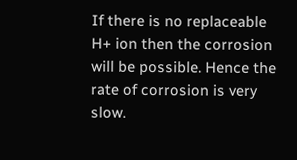If there is no replaceable H+ ion then the corrosion will be possible. Hence the rate of corrosion is very slow.